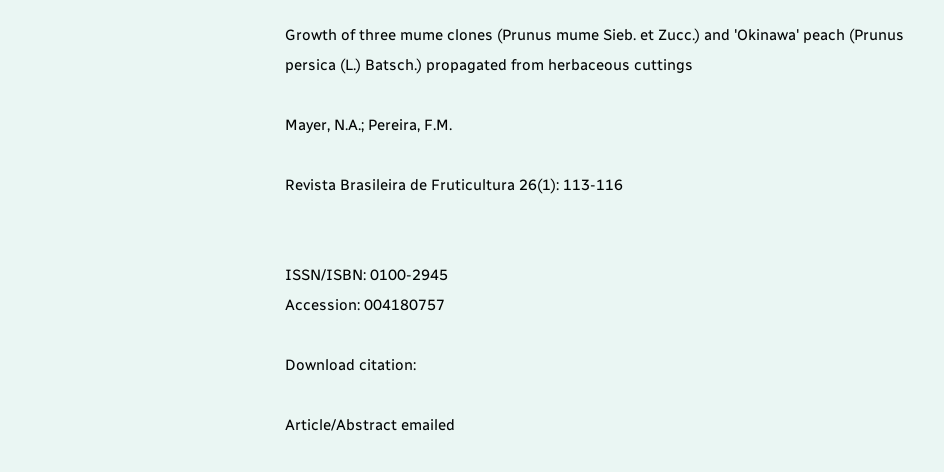Growth of three mume clones (Prunus mume Sieb. et Zucc.) and 'Okinawa' peach (Prunus persica (L.) Batsch.) propagated from herbaceous cuttings

Mayer, N.A.; Pereira, F.M.

Revista Brasileira de Fruticultura 26(1): 113-116


ISSN/ISBN: 0100-2945
Accession: 004180757

Download citation:

Article/Abstract emailed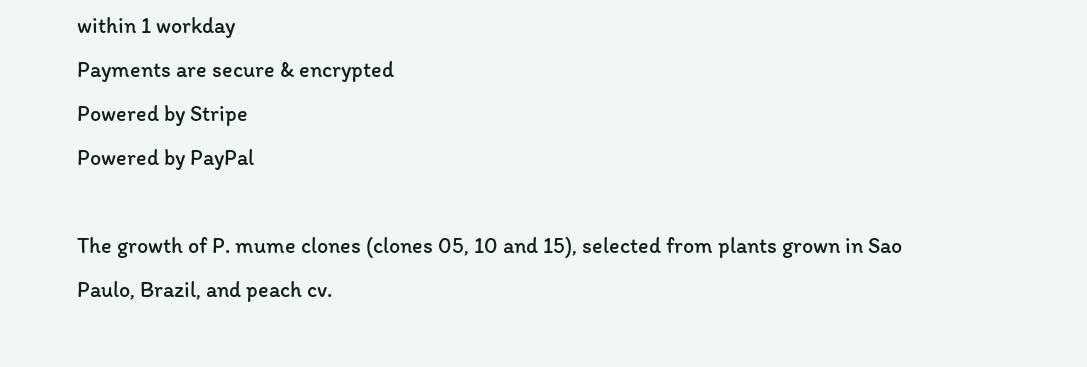within 1 workday
Payments are secure & encrypted
Powered by Stripe
Powered by PayPal

The growth of P. mume clones (clones 05, 10 and 15), selected from plants grown in Sao Paulo, Brazil, and peach cv.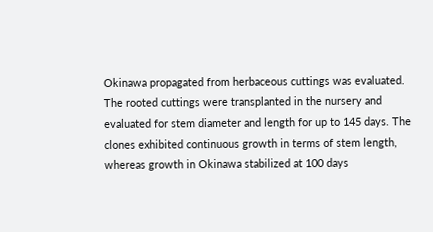Okinawa propagated from herbaceous cuttings was evaluated. The rooted cuttings were transplanted in the nursery and evaluated for stem diameter and length for up to 145 days. The clones exhibited continuous growth in terms of stem length, whereas growth in Okinawa stabilized at 100 days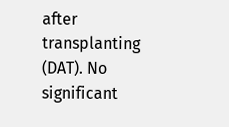after transplanting (DAT). No significant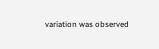variation was observed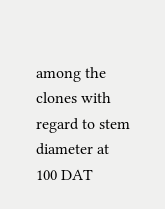among the clones with regard to stem diameter at 100 DAT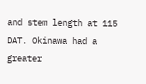and stem length at 115 DAT. Okinawa had a greater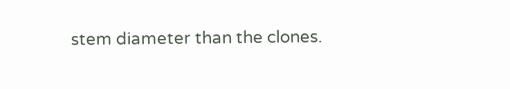stem diameter than the clones.